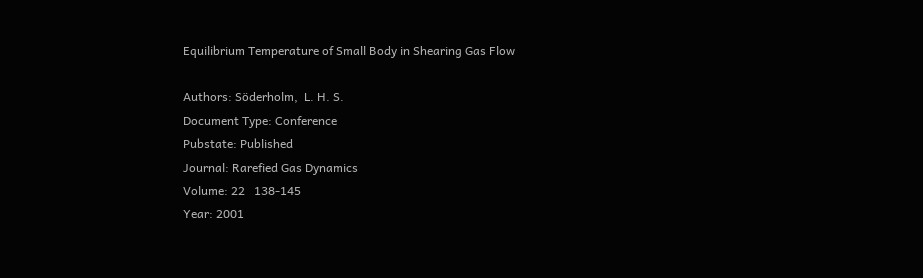Equilibrium Temperature of Small Body in Shearing Gas Flow

Authors: Söderholm,  L. H. S.
Document Type: Conference
Pubstate: Published
Journal: Rarefied Gas Dynamics
Volume: 22   138-145
Year: 2001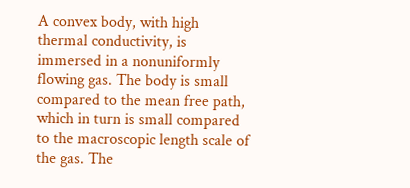A convex body, with high thermal conductivity, is immersed in a nonuniformly flowing gas. The body is small compared to the mean free path, which in turn is small compared to the macroscopic length scale of the gas. The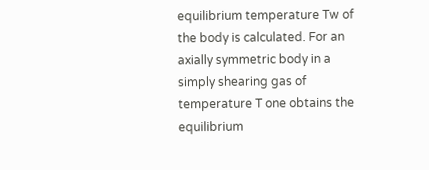equilibrium temperature Tw of the body is calculated. For an axially symmetric body in a simply shearing gas of temperature T one obtains the equilibrium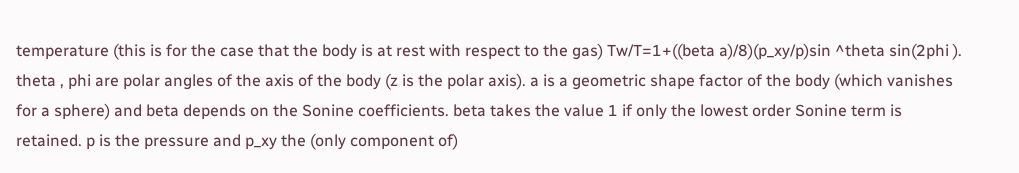temperature (this is for the case that the body is at rest with respect to the gas) Tw/T=1+((beta a)/8)(p_xy/p)sin ^theta sin(2phi ). theta , phi are polar angles of the axis of the body (z is the polar axis). a is a geometric shape factor of the body (which vanishes for a sphere) and beta depends on the Sonine coefficients. beta takes the value 1 if only the lowest order Sonine term is retained. p is the pressure and p_xy the (only component of)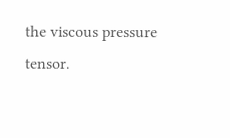the viscous pressure tensor.